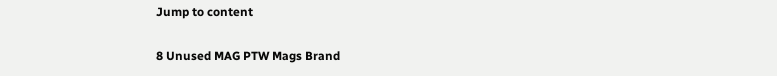Jump to content

8 Unused MAG PTW Mags Brand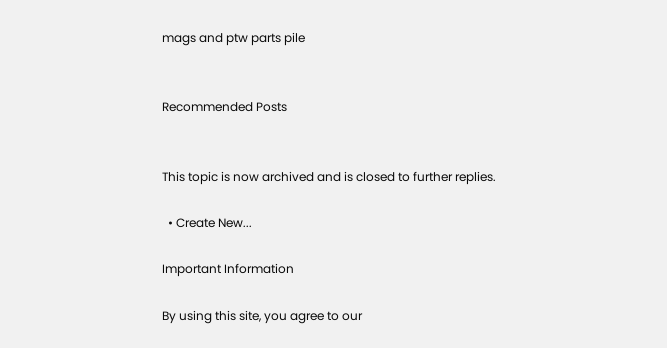mags and ptw parts pile


Recommended Posts


This topic is now archived and is closed to further replies.

  • Create New...

Important Information

By using this site, you agree to our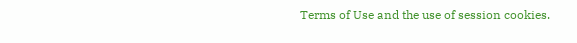Terms of Use and the use of session cookies.